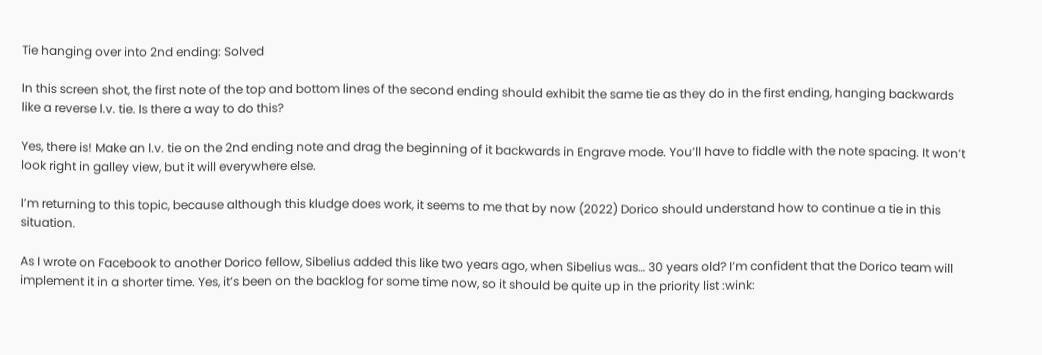Tie hanging over into 2nd ending: Solved

In this screen shot, the first note of the top and bottom lines of the second ending should exhibit the same tie as they do in the first ending, hanging backwards like a reverse l.v. tie. Is there a way to do this?

Yes, there is! Make an l.v. tie on the 2nd ending note and drag the beginning of it backwards in Engrave mode. You’ll have to fiddle with the note spacing. It won’t look right in galley view, but it will everywhere else.

I’m returning to this topic, because although this kludge does work, it seems to me that by now (2022) Dorico should understand how to continue a tie in this situation.

As I wrote on Facebook to another Dorico fellow, Sibelius added this like two years ago, when Sibelius was… 30 years old? I’m confident that the Dorico team will implement it in a shorter time. Yes, it’s been on the backlog for some time now, so it should be quite up in the priority list :wink: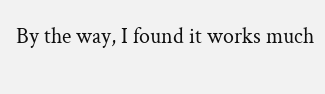By the way, I found it works much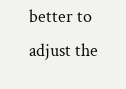better to adjust the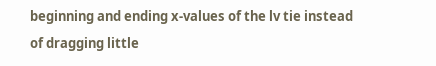beginning and ending x-values of the lv tie instead of dragging little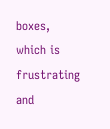boxes, which is frustrating and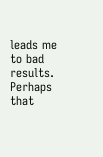leads me to bad results. Perhaps that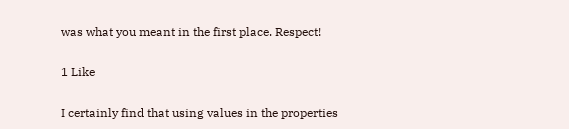was what you meant in the first place. Respect!

1 Like

I certainly find that using values in the properties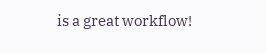is a great workflow!